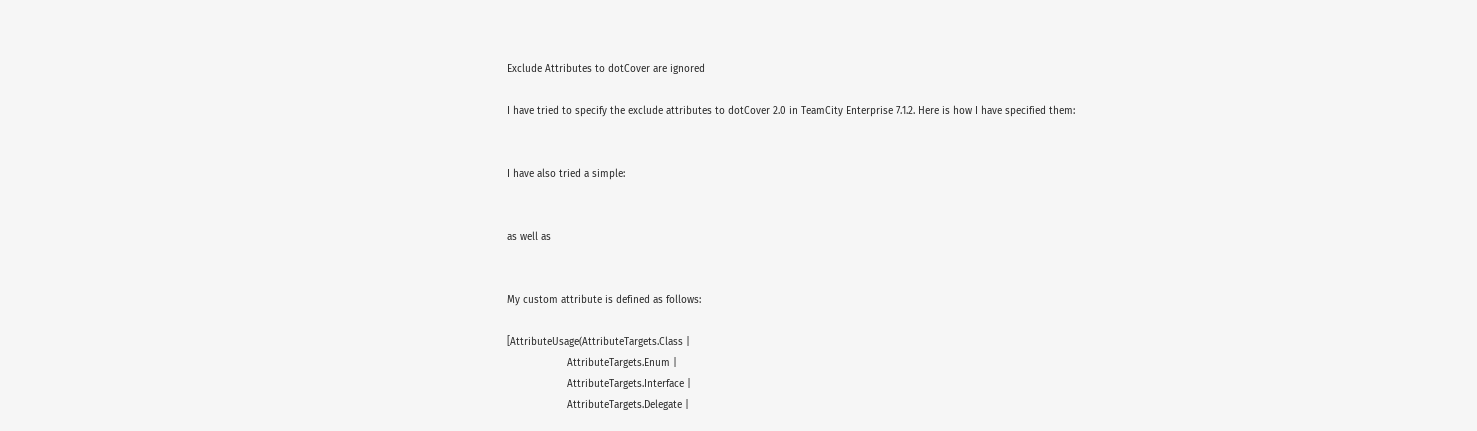Exclude Attributes to dotCover are ignored

I have tried to specify the exclude attributes to dotCover 2.0 in TeamCity Enterprise 7.1.2. Here is how I have specified them:


I have also tried a simple:


as well as


My custom attribute is defined as follows:

[AttributeUsage(AttributeTargets.Class |
                    AttributeTargets.Enum |
                    AttributeTargets.Interface |
                    AttributeTargets.Delegate |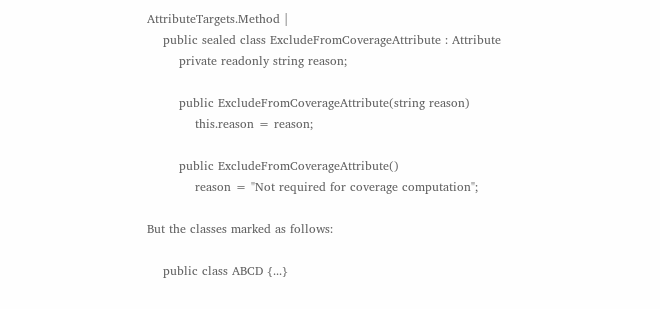AttributeTargets.Method |
    public sealed class ExcludeFromCoverageAttribute : Attribute
        private readonly string reason;

        public ExcludeFromCoverageAttribute(string reason)
            this.reason = reason;

        public ExcludeFromCoverageAttribute()
            reason = "Not required for coverage computation";

But the classes marked as follows:

    public class ABCD {...}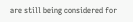are still being considered for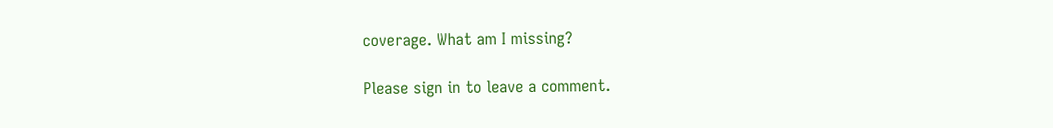coverage. What am I missing?

Please sign in to leave a comment.